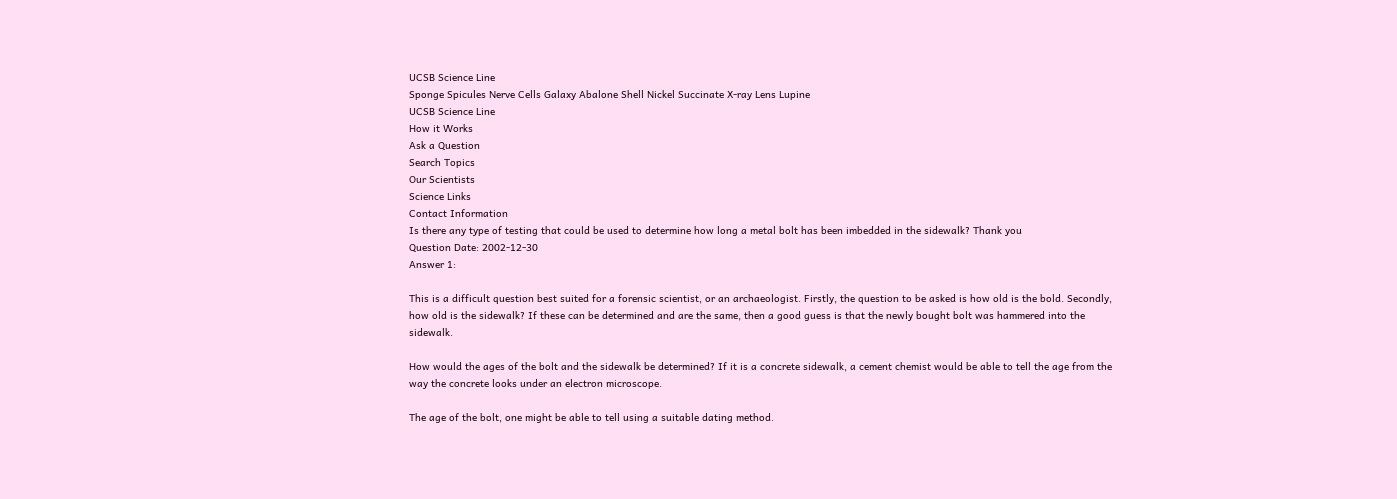UCSB Science Line
Sponge Spicules Nerve Cells Galaxy Abalone Shell Nickel Succinate X-ray Lens Lupine
UCSB Science Line
How it Works
Ask a Question
Search Topics
Our Scientists
Science Links
Contact Information
Is there any type of testing that could be used to determine how long a metal bolt has been imbedded in the sidewalk? Thank you
Question Date: 2002-12-30
Answer 1:

This is a difficult question best suited for a forensic scientist, or an archaeologist. Firstly, the question to be asked is how old is the bold. Secondly, how old is the sidewalk? If these can be determined and are the same, then a good guess is that the newly bought bolt was hammered into the sidewalk.

How would the ages of the bolt and the sidewalk be determined? If it is a concrete sidewalk, a cement chemist would be able to tell the age from the way the concrete looks under an electron microscope.

The age of the bolt, one might be able to tell using a suitable dating method.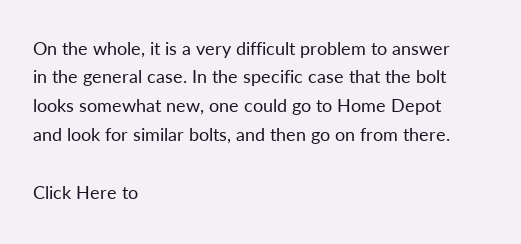On the whole, it is a very difficult problem to answer in the general case. In the specific case that the bolt looks somewhat new, one could go to Home Depot and look for similar bolts, and then go on from there.

Click Here to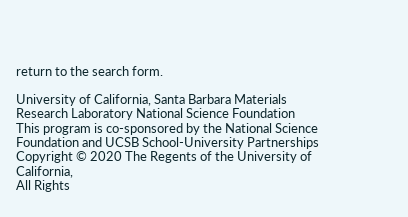return to the search form.

University of California, Santa Barbara Materials Research Laboratory National Science Foundation
This program is co-sponsored by the National Science Foundation and UCSB School-University Partnerships
Copyright © 2020 The Regents of the University of California,
All Rights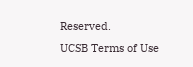Reserved.
UCSB Terms of Use